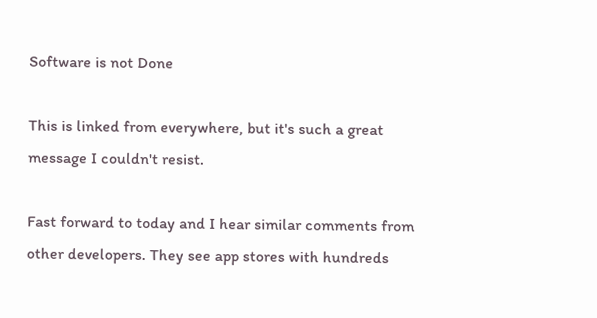Software is not Done

This is linked from everywhere, but it's such a great message I couldn't resist.

Fast forward to today and I hear similar comments from other developers. They see app stores with hundreds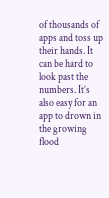of thousands of apps and toss up their hands. It can be hard to look past the numbers. It’s also easy for an app to drown in the growing flood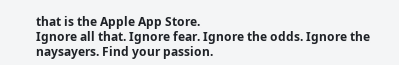that is the Apple App Store.
Ignore all that. Ignore fear. Ignore the odds. Ignore the naysayers. Find your passion.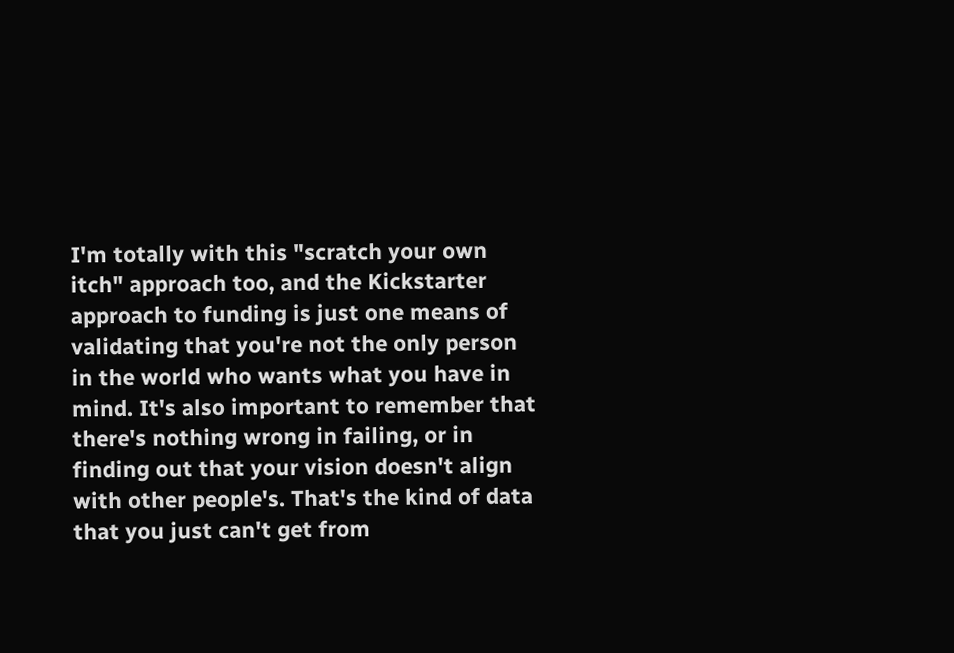I'm totally with this "scratch your own itch" approach too, and the Kickstarter approach to funding is just one means of validating that you're not the only person in the world who wants what you have in mind. It's also important to remember that there's nothing wrong in failing, or in finding out that your vision doesn't align with other people's. That's the kind of data that you just can't get from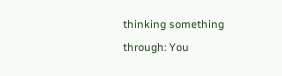thinking something through: You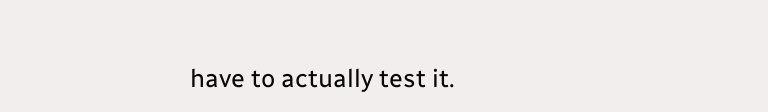have to actually test it.